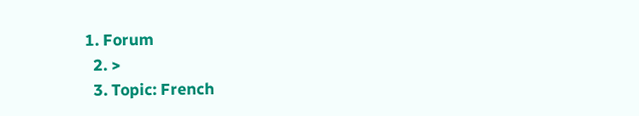1. Forum
  2. >
  3. Topic: French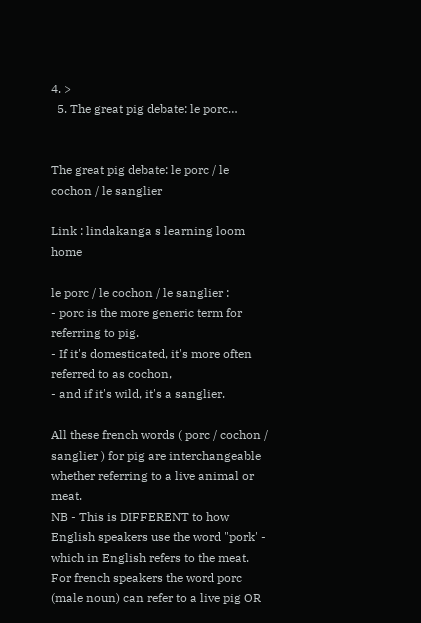4. >
  5. The great pig debate: le porc…


The great pig debate: le porc / le cochon / le sanglier

Link : lindakanga s learning loom home

le porc / le cochon / le sanglier :
- porc is the more generic term for referring to pig.
- If it's domesticated, it's more often referred to as cochon,
- and if it's wild, it's a sanglier.

All these french words ( porc / cochon / sanglier ) for pig are interchangeable whether referring to a live animal or meat.
NB - This is DIFFERENT to how English speakers use the word "pork' - which in English refers to the meat. For french speakers the word porc (male noun) can refer to a live pig OR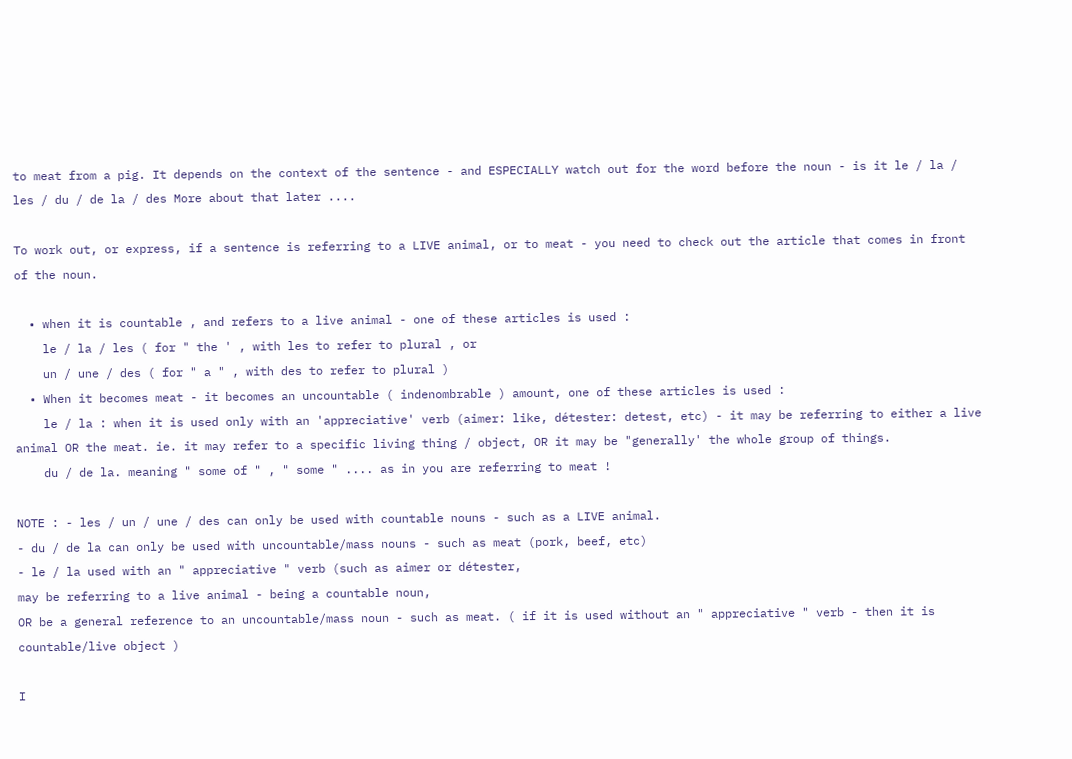to meat from a pig. It depends on the context of the sentence - and ESPECIALLY watch out for the word before the noun - is it le / la / les / du / de la / des More about that later ....

To work out, or express, if a sentence is referring to a LIVE animal, or to meat - you need to check out the article that comes in front of the noun.

  • when it is countable , and refers to a live animal - one of these articles is used :
    le / la / les ( for " the ' , with les to refer to plural , or
    un / une / des ( for " a " , with des to refer to plural )
  • When it becomes meat - it becomes an uncountable ( indenombrable ) amount, one of these articles is used :
    le / la : when it is used only with an 'appreciative' verb (aimer: like, détester: detest, etc) - it may be referring to either a live animal OR the meat. ie. it may refer to a specific living thing / object, OR it may be "generally' the whole group of things.
    du / de la. meaning " some of " , " some " .... as in you are referring to meat !

NOTE : - les / un / une / des can only be used with countable nouns - such as a LIVE animal.
- du / de la can only be used with uncountable/mass nouns - such as meat (pork, beef, etc)
- le / la used with an " appreciative " verb (such as aimer or détester,
may be referring to a live animal - being a countable noun,
OR be a general reference to an uncountable/mass noun - such as meat. ( if it is used without an " appreciative " verb - then it is countable/live object )

I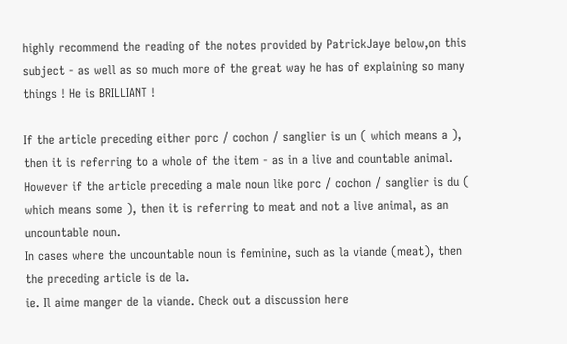highly recommend the reading of the notes provided by PatrickJaye below,on this subject - as well as so much more of the great way he has of explaining so many things ! He is BRILLIANT !

If the article preceding either porc / cochon / sanglier is un ( which means a ), then it is referring to a whole of the item - as in a live and countable animal.
However if the article preceding a male noun like porc / cochon / sanglier is du ( which means some ), then it is referring to meat and not a live animal, as an uncountable noun.
In cases where the uncountable noun is feminine, such as la viande (meat), then the preceding article is de la.
ie. Il aime manger de la viande. Check out a discussion here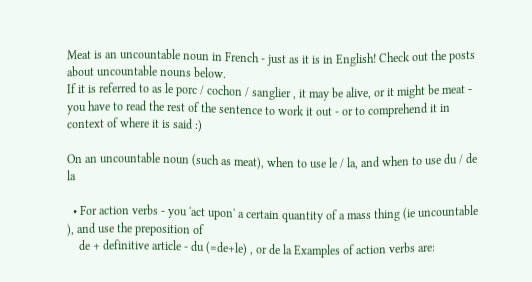Meat is an uncountable noun in French - just as it is in English! Check out the posts about uncountable nouns below.
If it is referred to as le porc / cochon / sanglier , it may be alive, or it might be meat - you have to read the rest of the sentence to work it out - or to comprehend it in context of where it is said :)

On an uncountable noun (such as meat), when to use le / la, and when to use du / de la

  • For action verbs - you 'act upon' a certain quantity of a mass thing (ie uncountable ), and use the preposition of
    de + definitive article - du (=de+le) , or de la Examples of action verbs are: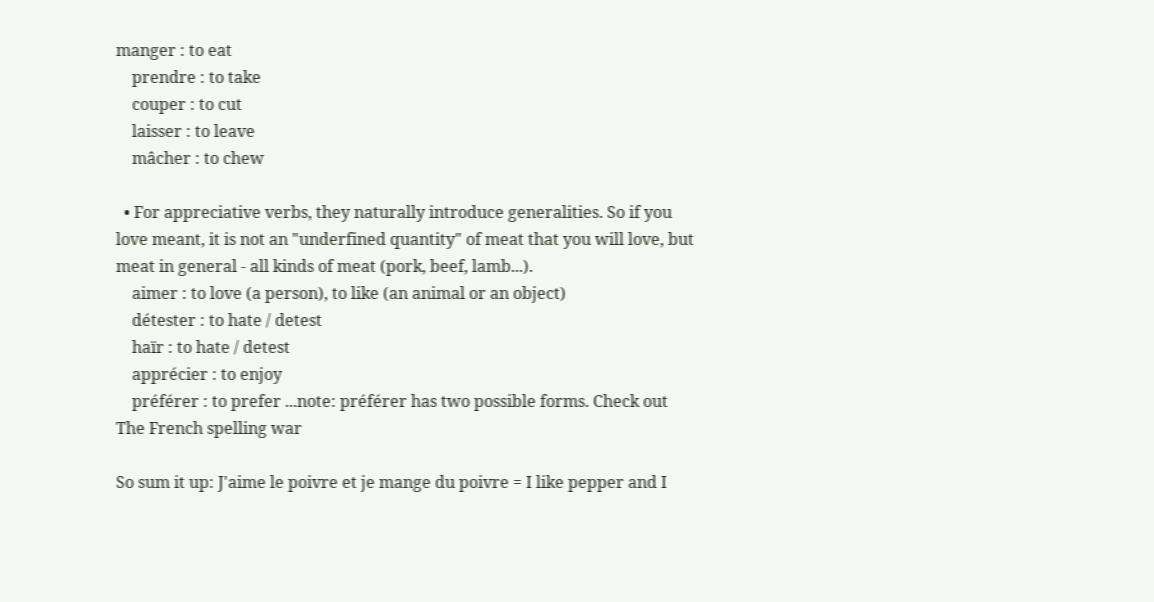manger : to eat
    prendre : to take
    couper : to cut
    laisser : to leave
    mâcher : to chew

  • For appreciative verbs, they naturally introduce generalities. So if you love meant, it is not an "underfined quantity" of meat that you will love, but meat in general - all kinds of meat (pork, beef, lamb...).
    aimer : to love (a person), to like (an animal or an object)
    détester : to hate / detest
    haïr : to hate / detest
    apprécier : to enjoy
    préférer : to prefer ...note: préférer has two possible forms. Check out The French spelling war

So sum it up: J'aime le poivre et je mange du poivre = I like pepper and I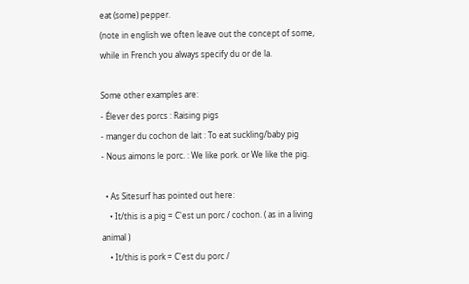eat (some) pepper.
(note in english we often leave out the concept of some, while in French you always specify du or de la.

Some other examples are:
- Élever des porcs : Raising pigs
- manger du cochon de lait : To eat suckling/baby pig
- Nous aimons le porc. : We like pork. or We like the pig.

  • As Sitesurf has pointed out here:
    • It/this is a pig = C'est un porc / cochon. ( as in a living animal )
    • It/this is pork = C'est du porc /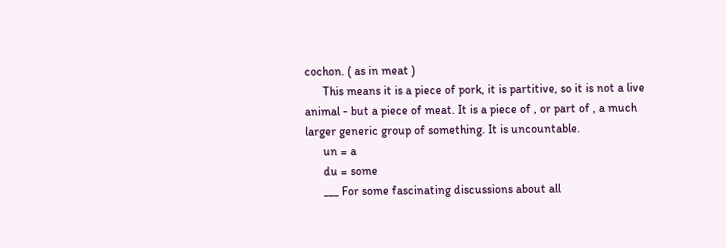cochon. ( as in meat )
      This means it is a piece of pork, it is partitive, so it is not a live animal - but a piece of meat. It is a piece of , or part of , a much larger generic group of something. It is uncountable.
      un = a
      du = some
      ___ For some fascinating discussions about all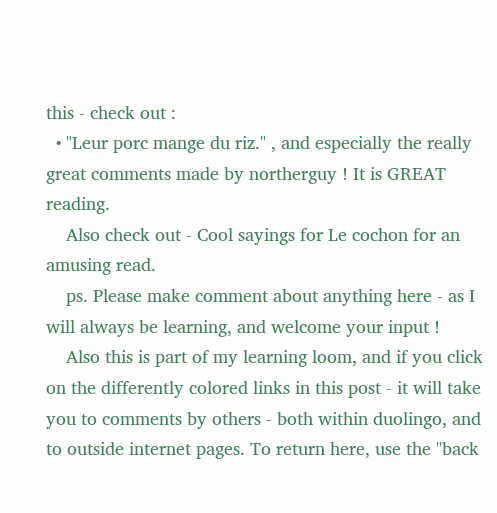this - check out :
  • "Leur porc mange du riz." , and especially the really great comments made by northerguy ! It is GREAT reading.
    Also check out - Cool sayings for Le cochon for an amusing read.
    ps. Please make comment about anything here - as I will always be learning, and welcome your input !
    Also this is part of my learning loom, and if you click on the differently colored links in this post - it will take you to comments by others - both within duolingo, and to outside internet pages. To return here, use the "back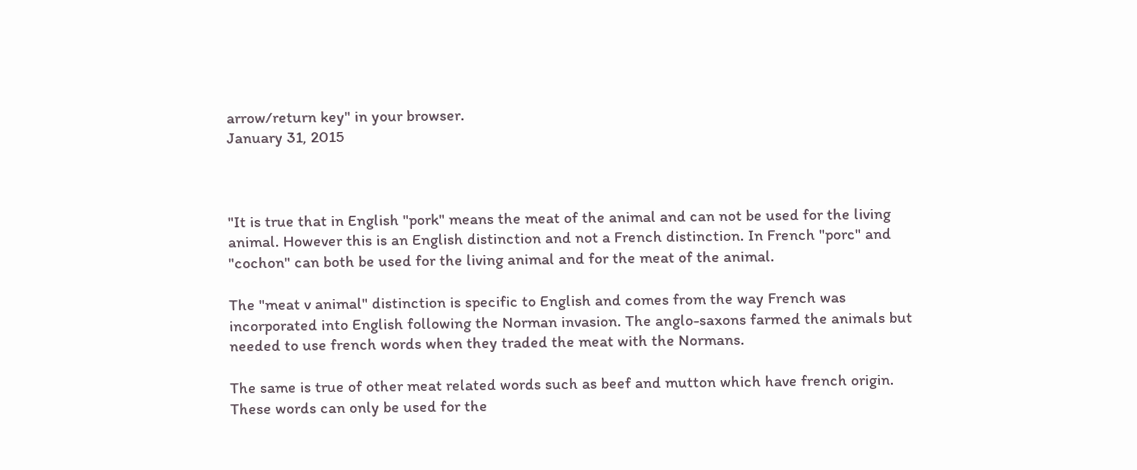arrow/return key" in your browser.
January 31, 2015



"It is true that in English "pork" means the meat of the animal and can not be used for the living animal. However this is an English distinction and not a French distinction. In French "porc" and "cochon" can both be used for the living animal and for the meat of the animal.

The "meat v animal" distinction is specific to English and comes from the way French was incorporated into English following the Norman invasion. The anglo-saxons farmed the animals but needed to use french words when they traded the meat with the Normans.

The same is true of other meat related words such as beef and mutton which have french origin. These words can only be used for the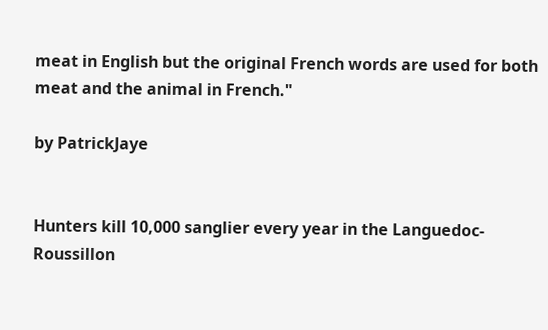meat in English but the original French words are used for both meat and the animal in French."

by PatrickJaye


Hunters kill 10,000 sanglier every year in the Languedoc-Roussillon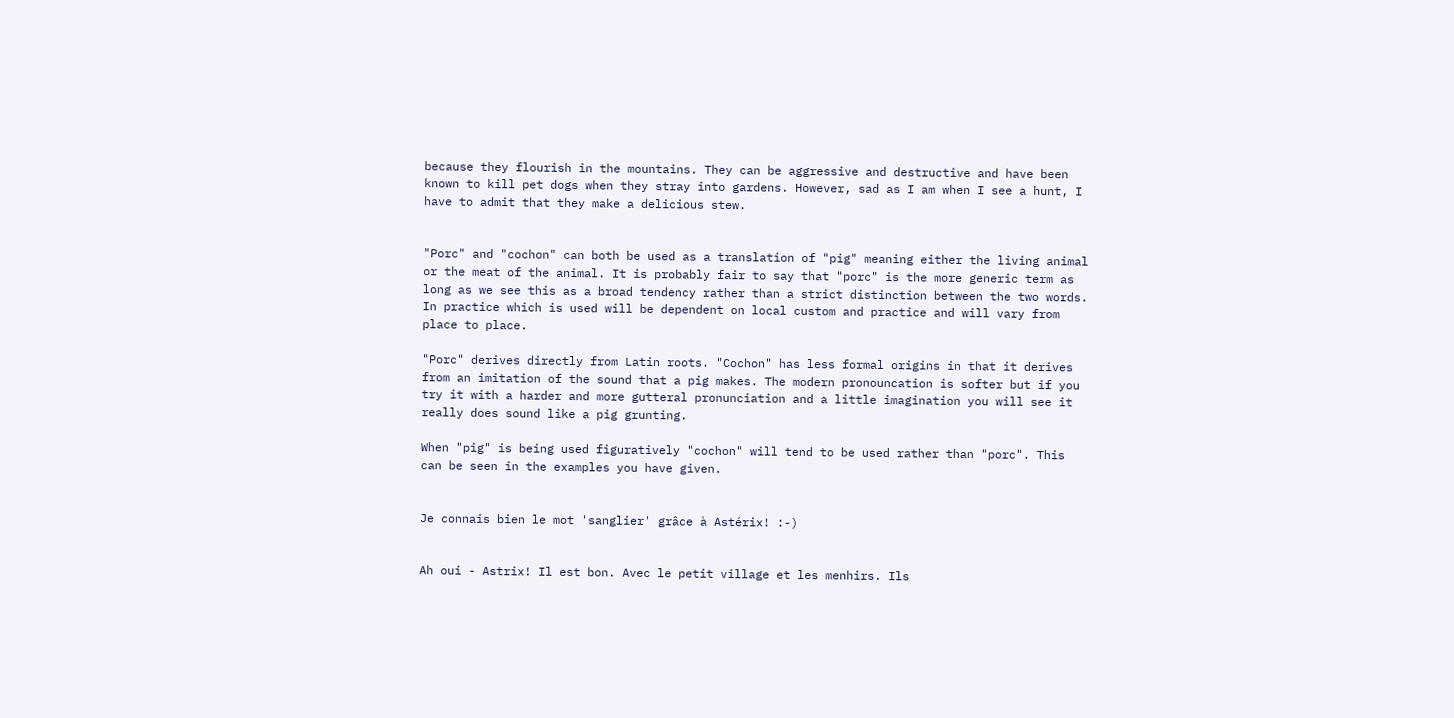because they flourish in the mountains. They can be aggressive and destructive and have been known to kill pet dogs when they stray into gardens. However, sad as I am when I see a hunt, I have to admit that they make a delicious stew.


"Porc" and "cochon" can both be used as a translation of "pig" meaning either the living animal or the meat of the animal. It is probably fair to say that "porc" is the more generic term as long as we see this as a broad tendency rather than a strict distinction between the two words. In practice which is used will be dependent on local custom and practice and will vary from place to place.

"Porc" derives directly from Latin roots. "Cochon" has less formal origins in that it derives from an imitation of the sound that a pig makes. The modern pronouncation is softer but if you try it with a harder and more gutteral pronunciation and a little imagination you will see it really does sound like a pig grunting.

When "pig" is being used figuratively "cochon" will tend to be used rather than "porc". This can be seen in the examples you have given.


Je connais bien le mot 'sanglier' grâce à Astérix! :-)


Ah oui - Astrix! Il est bon. Avec le petit village et les menhirs. Ils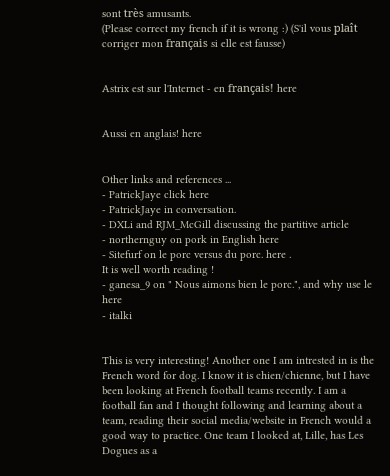sont très amusants.
(Please correct my french if it is wrong :) (S'il vous plaît corriger mon français si elle est fausse)


Astrix est sur l'Internet - en français! here


Aussi en anglais! here


Other links and references ...
- PatrickJaye click here
- PatrickJaye in conversation.
- DXLi and RJM_McGill discussing the partitive article
- northernguy on pork in English here
- Sitefurf on le porc versus du porc. here .
It is well worth reading !
- ganesa_9 on " Nous aimons bien le porc.", and why use le here
- italki


This is very interesting! Another one I am intrested in is the French word for dog. I know it is chien/chienne, but I have been looking at French football teams recently. I am a football fan and I thought following and learning about a team, reading their social media/website in French would a good way to practice. One team I looked at, Lille, has Les Dogues as a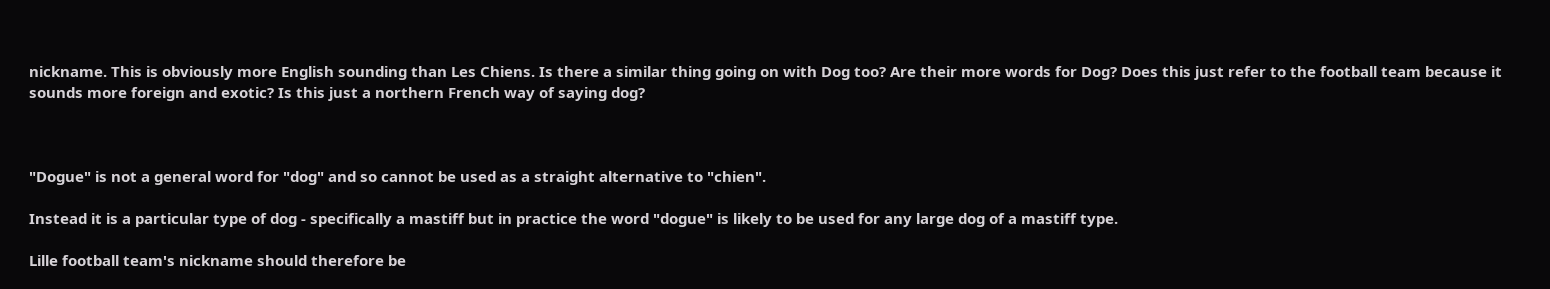nickname. This is obviously more English sounding than Les Chiens. Is there a similar thing going on with Dog too? Are their more words for Dog? Does this just refer to the football team because it sounds more foreign and exotic? Is this just a northern French way of saying dog?



"Dogue" is not a general word for "dog" and so cannot be used as a straight alternative to "chien".

Instead it is a particular type of dog - specifically a mastiff but in practice the word "dogue" is likely to be used for any large dog of a mastiff type.

Lille football team's nickname should therefore be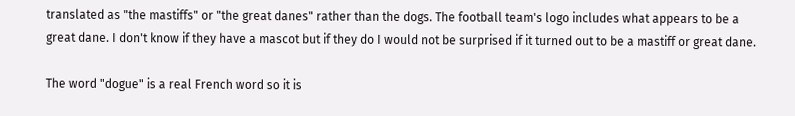translated as "the mastiffs" or "the great danes" rather than the dogs. The football team's logo includes what appears to be a great dane. I don't know if they have a mascot but if they do I would not be surprised if it turned out to be a mastiff or great dane.

The word "dogue" is a real French word so it is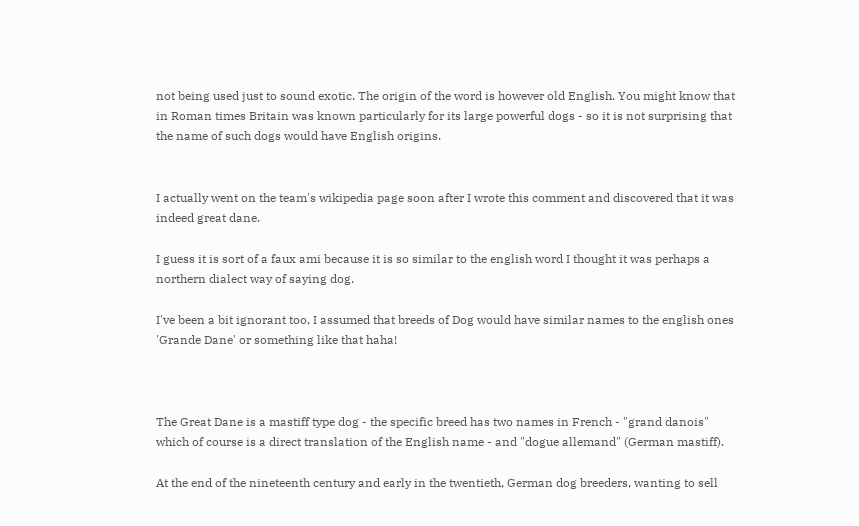not being used just to sound exotic. The origin of the word is however old English. You might know that in Roman times Britain was known particularly for its large powerful dogs - so it is not surprising that the name of such dogs would have English origins.


I actually went on the team's wikipedia page soon after I wrote this comment and discovered that it was indeed great dane.

I guess it is sort of a faux ami because it is so similar to the english word I thought it was perhaps a northern dialect way of saying dog.

I've been a bit ignorant too, I assumed that breeds of Dog would have similar names to the english ones 'Grande Dane' or something like that haha!



The Great Dane is a mastiff type dog - the specific breed has two names in French - "grand danois" which of course is a direct translation of the English name - and "dogue allemand" (German mastiff).

At the end of the nineteenth century and early in the twentieth, German dog breeders, wanting to sell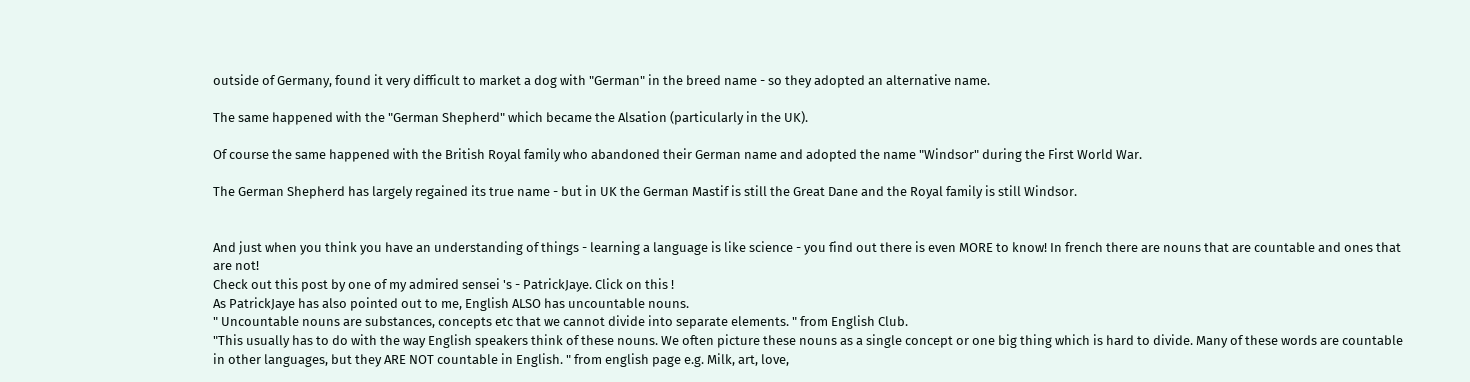outside of Germany, found it very difficult to market a dog with "German" in the breed name - so they adopted an alternative name.

The same happened with the "German Shepherd" which became the Alsation (particularly in the UK).

Of course the same happened with the British Royal family who abandoned their German name and adopted the name "Windsor" during the First World War.

The German Shepherd has largely regained its true name - but in UK the German Mastif is still the Great Dane and the Royal family is still Windsor.


And just when you think you have an understanding of things - learning a language is like science - you find out there is even MORE to know! In french there are nouns that are countable and ones that are not!
Check out this post by one of my admired sensei 's - PatrickJaye. Click on this !
As PatrickJaye has also pointed out to me, English ALSO has uncountable nouns.
" Uncountable nouns are substances, concepts etc that we cannot divide into separate elements. " from English Club.
"This usually has to do with the way English speakers think of these nouns. We often picture these nouns as a single concept or one big thing which is hard to divide. Many of these words are countable in other languages, but they ARE NOT countable in English. " from english page e.g. Milk, art, love,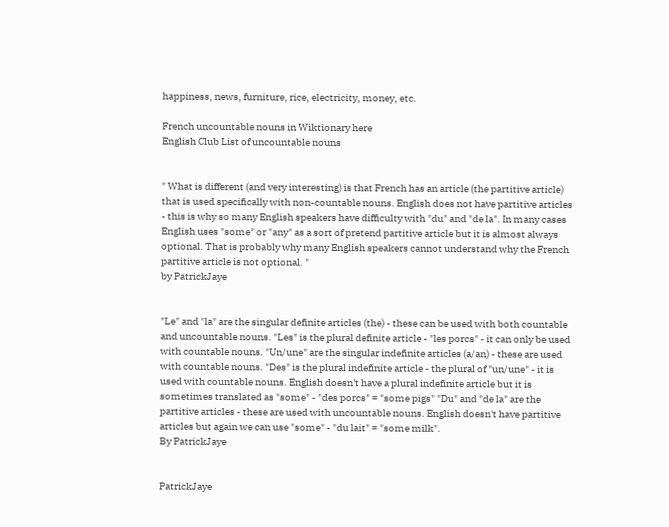happiness, news, furniture, rice, electricity, money, etc.

French uncountable nouns in Wiktionary here
English Club List of uncountable nouns


" What is different (and very interesting) is that French has an article (the partitive article) that is used specifically with non-countable nouns. English does not have partitive articles - this is why so many English speakers have difficulty with "du" and "de la". In many cases English uses "some" or "any" as a sort of pretend partitive article but it is almost always optional. That is probably why many English speakers cannot understand why the French partitive article is not optional. "
by PatrickJaye


"Le" and "la" are the singular definite articles (the) - these can be used with both countable and uncountable nouns. "Les" is the plural definite article - "les porcs" - it can only be used with countable nouns. "Un/une" are the singular indefinite articles (a/an) - these are used with countable nouns. "Des" is the plural indefinite article - the plural of "un/une" - it is used with countable nouns. English doesn't have a plural indefinite article but it is sometimes translated as "some" - "des porcs" = "some pigs" "Du" and "de la" are the partitive articles - these are used with uncountable nouns. English doesn't have partitive articles but again we can use "some" - "du lait" = "some milk".
By PatrickJaye


PatrickJaye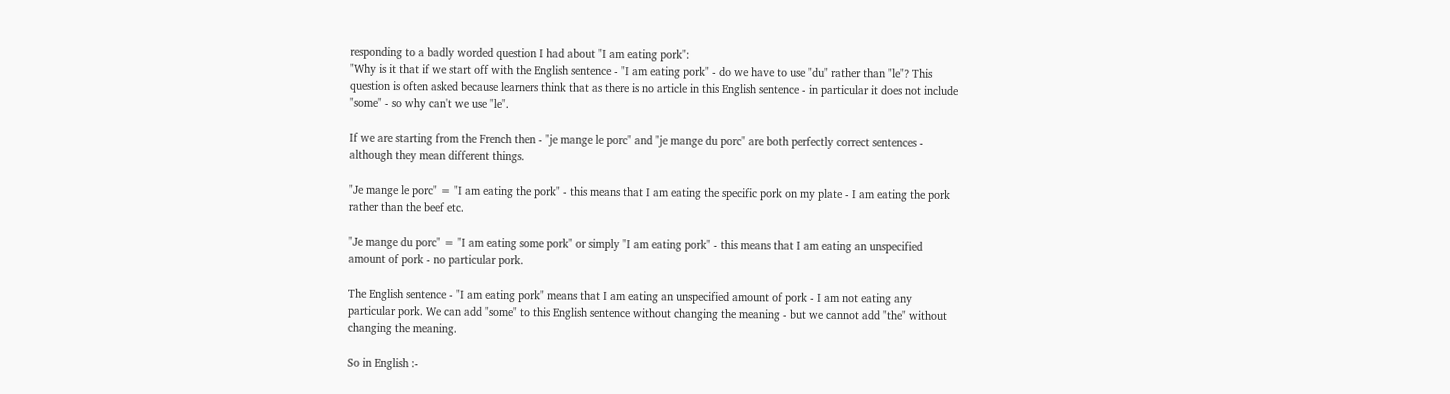responding to a badly worded question I had about "I am eating pork":
"Why is it that if we start off with the English sentence - "I am eating pork" - do we have to use "du" rather than "le"? This question is often asked because learners think that as there is no article in this English sentence - in particular it does not include "some" - so why can't we use "le".

If we are starting from the French then - "je mange le porc" and "je mange du porc" are both perfectly correct sentences - although they mean different things.

"Je mange le porc" = "I am eating the pork" - this means that I am eating the specific pork on my plate - I am eating the pork rather than the beef etc.

"Je mange du porc" = "I am eating some pork" or simply "I am eating pork" - this means that I am eating an unspecified amount of pork - no particular pork.

The English sentence - "I am eating pork" means that I am eating an unspecified amount of pork - I am not eating any particular pork. We can add "some" to this English sentence without changing the meaning - but we cannot add "the" without changing the meaning.

So in English :-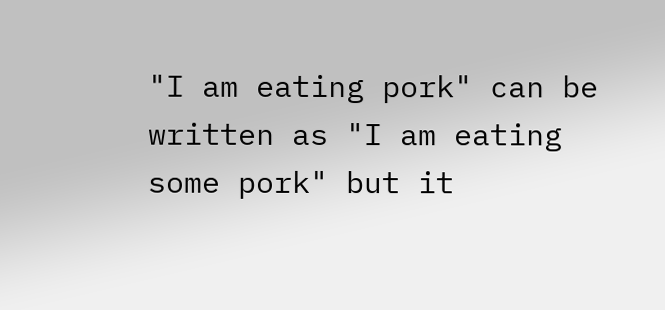"I am eating pork" can be written as "I am eating some pork" but it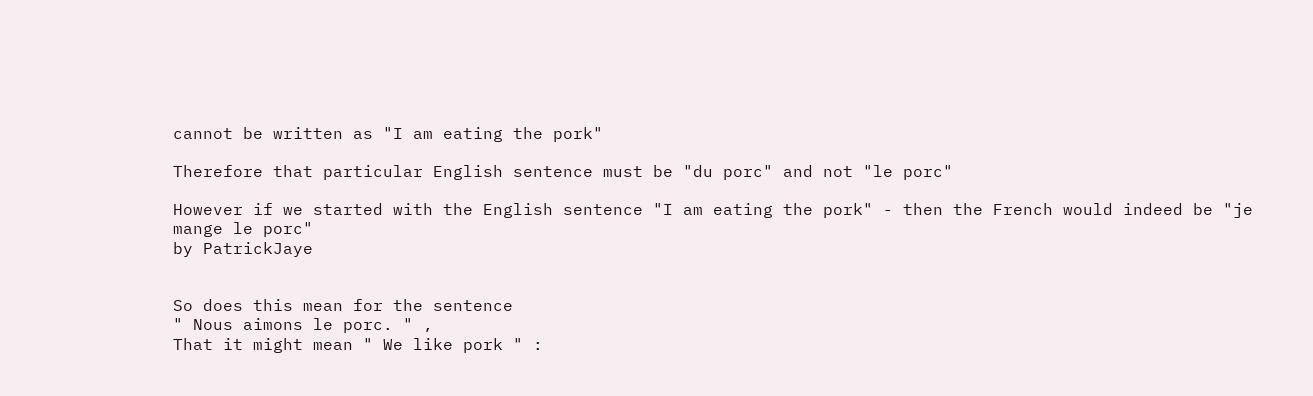cannot be written as "I am eating the pork"

Therefore that particular English sentence must be "du porc" and not "le porc"

However if we started with the English sentence "I am eating the pork" - then the French would indeed be "je mange le porc"
by PatrickJaye


So does this mean for the sentence
" Nous aimons le porc. " ,
That it might mean " We like pork " :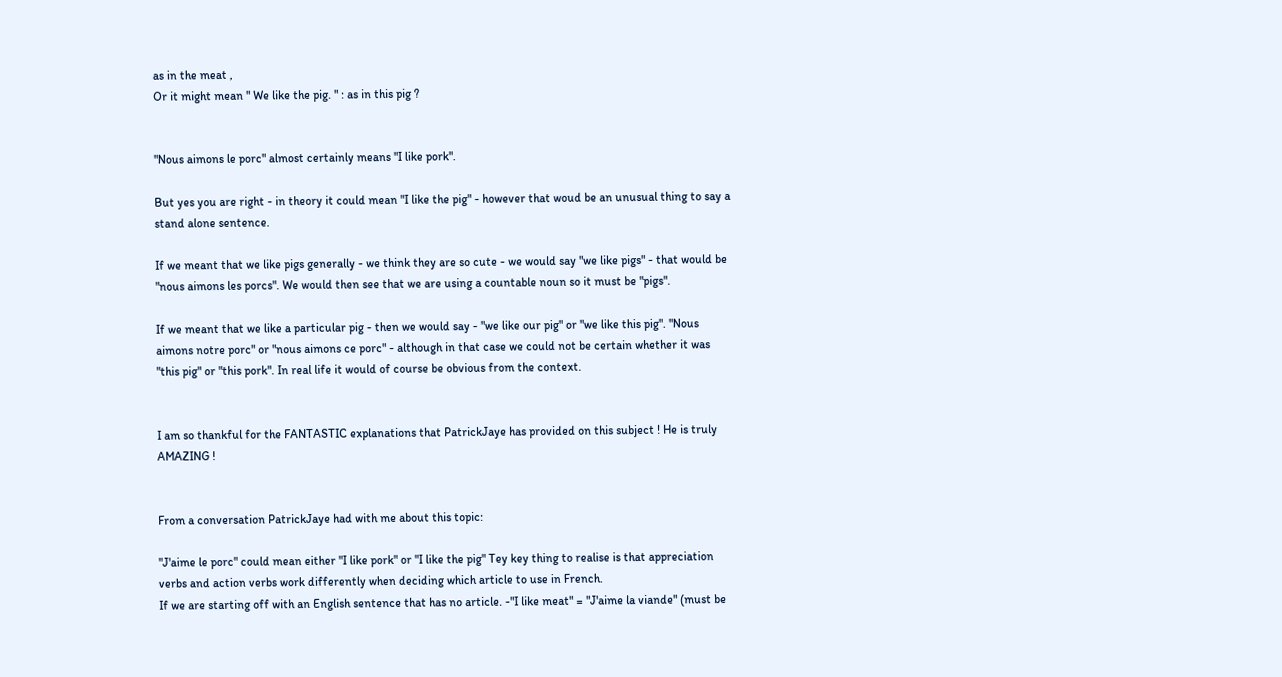as in the meat ,
Or it might mean " We like the pig. " : as in this pig ?


"Nous aimons le porc" almost certainly means "I like pork".

But yes you are right - in theory it could mean "I like the pig" - however that woud be an unusual thing to say a stand alone sentence.

If we meant that we like pigs generally - we think they are so cute - we would say "we like pigs" - that would be "nous aimons les porcs". We would then see that we are using a countable noun so it must be "pigs".

If we meant that we like a particular pig - then we would say - "we like our pig" or "we like this pig". "Nous aimons notre porc" or "nous aimons ce porc" - although in that case we could not be certain whether it was "this pig" or "this pork". In real life it would of course be obvious from the context.


I am so thankful for the FANTASTIC explanations that PatrickJaye has provided on this subject ! He is truly AMAZING !


From a conversation PatrickJaye had with me about this topic:

"J'aime le porc" could mean either "I like pork" or "I like the pig" Tey key thing to realise is that appreciation verbs and action verbs work differently when deciding which article to use in French.
If we are starting off with an English sentence that has no article. -"I like meat" = "J'aime la viande" (must be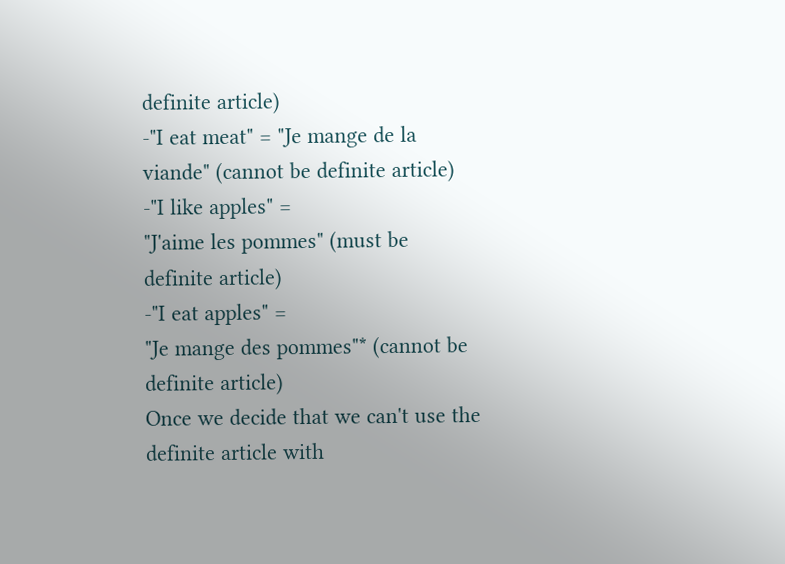definite article)
-"I eat meat" = "Je mange de la viande" (cannot be definite article)
-"I like apples" =
"J'aime les pommes" (must be definite article)
-"I eat apples" =
"Je mange des pommes"* (cannot be definite article)
Once we decide that we can't use the definite article with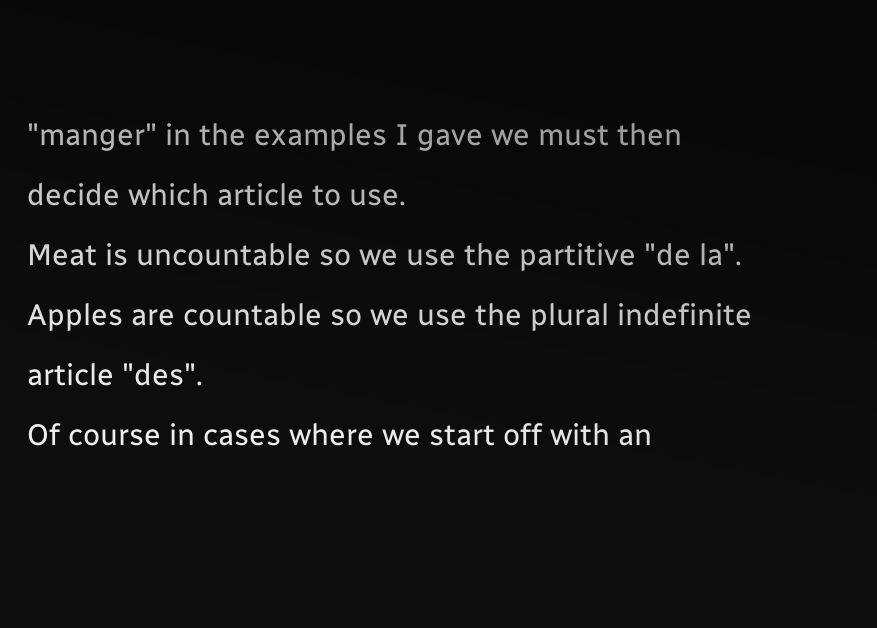"manger" in the examples I gave we must then decide which article to use.
Meat is uncountable so we use the partitive "de la".
Apples are countable so we use the plural indefinite article "des".
Of course in cases where we start off with an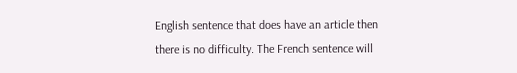English sentence that does have an article then there is no difficulty. The French sentence will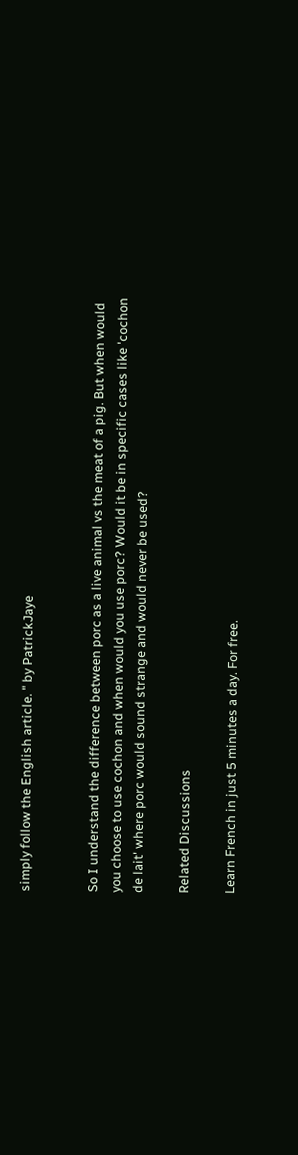simply follow the English article. " by PatrickJaye


So I understand the difference between porc as a live animal vs the meat of a pig. But when would you choose to use cochon and when would you use porc? Would it be in specific cases like 'cochon de lait' where porc would sound strange and would never be used?

Related Discussions

Learn French in just 5 minutes a day. For free.